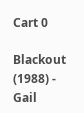Cart 0

Blackout (1988) - Gail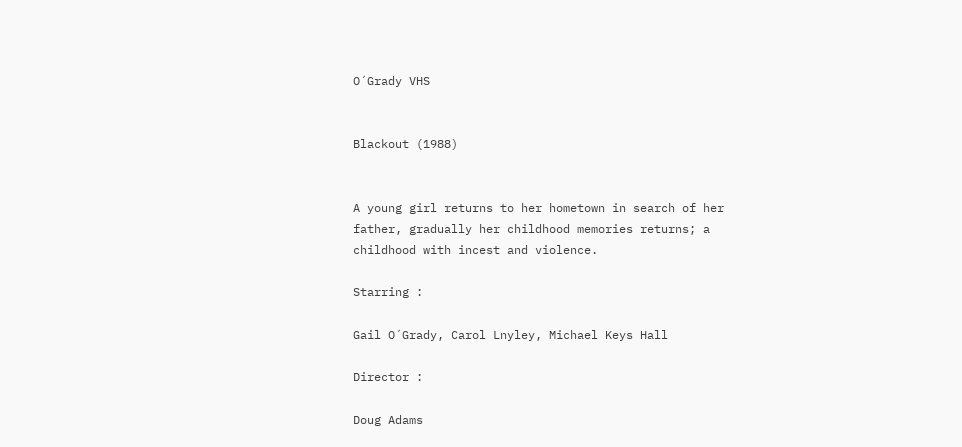O´Grady VHS


Blackout (1988)


A young girl returns to her hometown in search of her father, gradually her childhood memories returns; a childhood with incest and violence.

Starring :

Gail O´Grady, Carol Lnyley, Michael Keys Hall

Director :

Doug Adams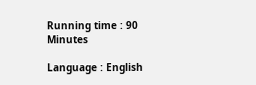Running time : 90 Minutes

Language : English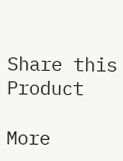Share this Product

More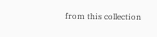from this collection